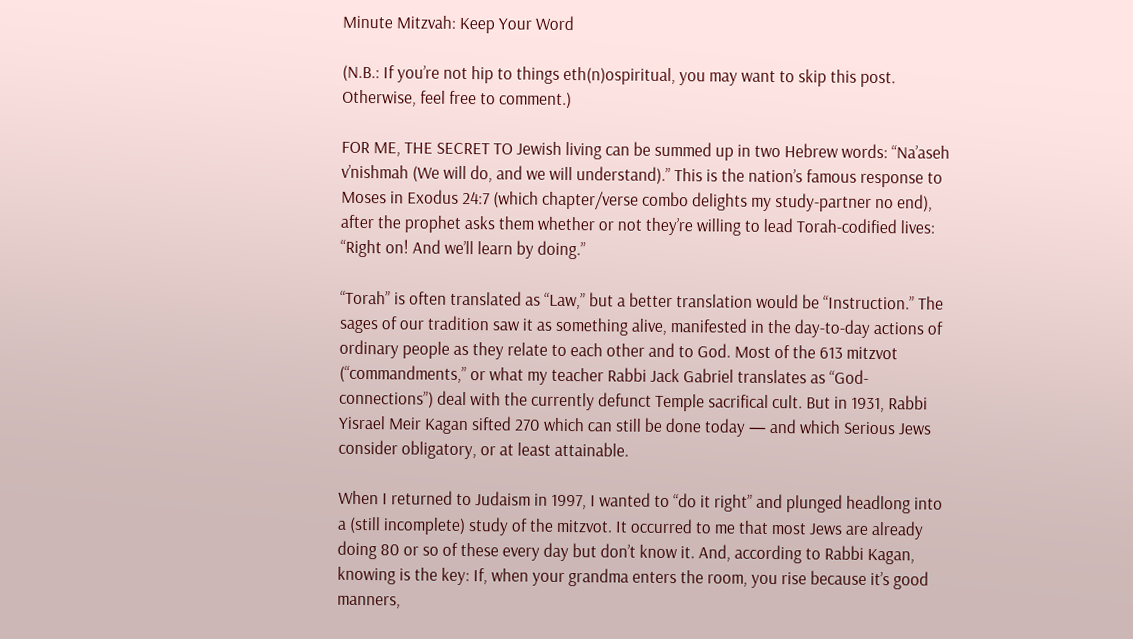Minute Mitzvah: Keep Your Word

(N.B.: If you’re not hip to things eth(n)ospiritual, you may want to skip this post. Otherwise, feel free to comment.)

FOR ME, THE SECRET TO Jewish living can be summed up in two Hebrew words: “Na’aseh v’nishmah (We will do, and we will understand).” This is the nation’s famous response to Moses in Exodus 24:7 (which chapter/verse combo delights my study-partner no end), after the prophet asks them whether or not they’re willing to lead Torah-codified lives: “Right on! And we’ll learn by doing.”

“Torah” is often translated as “Law,” but a better translation would be “Instruction.” The sages of our tradition saw it as something alive, manifested in the day-to-day actions of ordinary people as they relate to each other and to God. Most of the 613 mitzvot (“commandments,” or what my teacher Rabbi Jack Gabriel translates as “God-connections”) deal with the currently defunct Temple sacrifical cult. But in 1931, Rabbi Yisrael Meir Kagan sifted 270 which can still be done today — and which Serious Jews consider obligatory, or at least attainable.

When I returned to Judaism in 1997, I wanted to “do it right” and plunged headlong into a (still incomplete) study of the mitzvot. It occurred to me that most Jews are already doing 80 or so of these every day but don’t know it. And, according to Rabbi Kagan, knowing is the key: If, when your grandma enters the room, you rise because it’s good manners,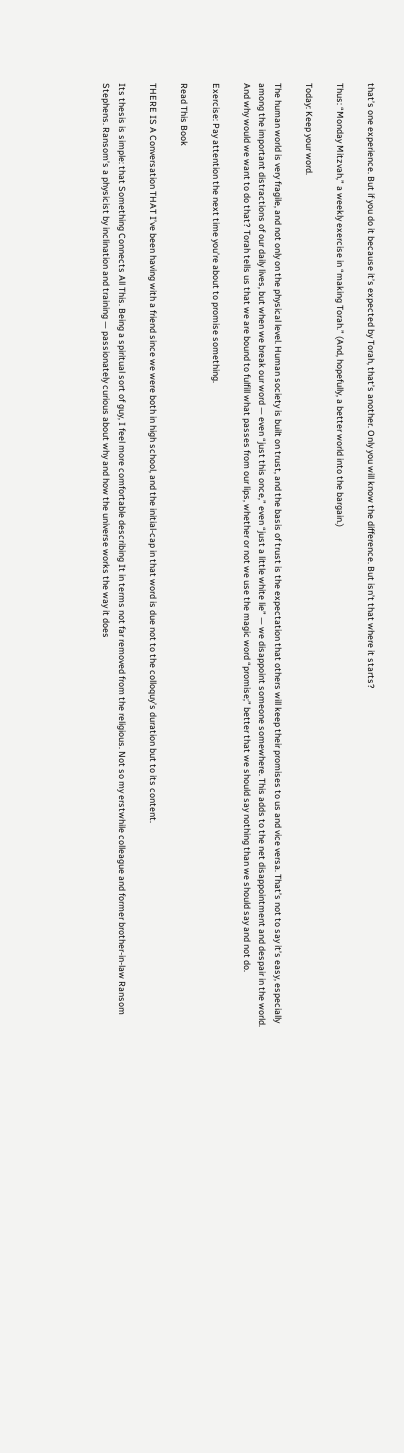that’s one experience. But if you do it because it’s expected by Torah, that’s another. Only you will know the difference. But isn’t that where it starts?

Thus: “Monday Mitzvah,” a weekly exercise in “making Torah.” (And, hopefully, a better world into the bargain.)

Today: Keep your word.

The human world is very fragile, and not only on the physical level. Human society is built on trust, and the basis of trust is the expectation that others will keep their promises to us and vice versa. That’s not to say it’s easy, especially among the important distractions of our daily lives, but when we break our word — even “just this once,” even “just a little white lie” — we disappoint someone somewhere. This adds to the net disappointment and despair in the world. And why would we want to do that? Torah tells us that we are bound to fulfill what passes from our lips, whether or not we use the magic word “promise;” better that we should say nothing than we should say and not do.

Exercise: Pay attention the next time you’re about to promise something.

Read This Book

THERE IS A Conversation THAT I’ve been having with a friend since we were both in high school, and the initial-cap in that word is due not to the colloquy’s duration but to its content.

Its thesis is simple: that Something Connects All This. Being a spiritual sort of guy, I feel more comfortable describing It in terms not far removed from the religious. Not so my erstwhile colleague and former brother-in-law Ransom Stephens. Ransom’s a physicist by inclination and training — passionately curious about why and how the universe works the way it does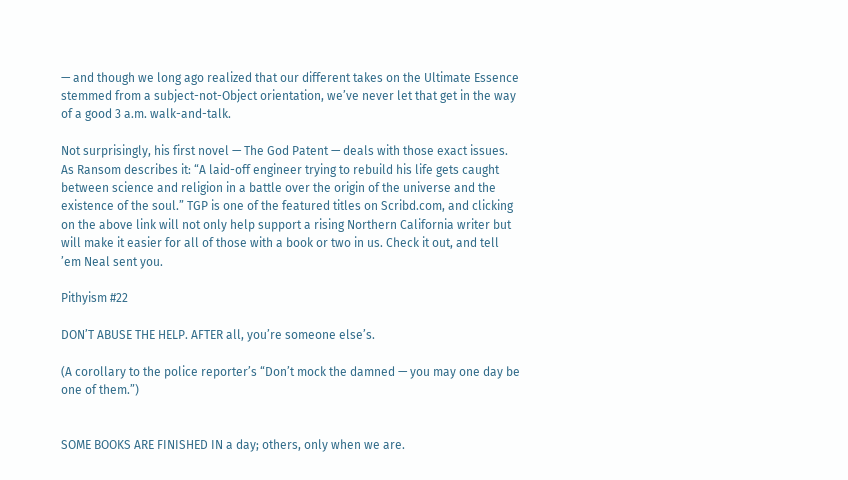— and though we long ago realized that our different takes on the Ultimate Essence stemmed from a subject-not-Object orientation, we’ve never let that get in the way of a good 3 a.m. walk-and-talk.

Not surprisingly, his first novel — The God Patent — deals with those exact issues. As Ransom describes it: “A laid-off engineer trying to rebuild his life gets caught between science and religion in a battle over the origin of the universe and the existence of the soul.” TGP is one of the featured titles on Scribd.com, and clicking on the above link will not only help support a rising Northern California writer but will make it easier for all of those with a book or two in us. Check it out, and tell ’em Neal sent you.

Pithyism #22

DON’T ABUSE THE HELP. AFTER all, you’re someone else’s.

(A corollary to the police reporter’s “Don’t mock the damned — you may one day be one of them.”)


SOME BOOKS ARE FINISHED IN a day; others, only when we are.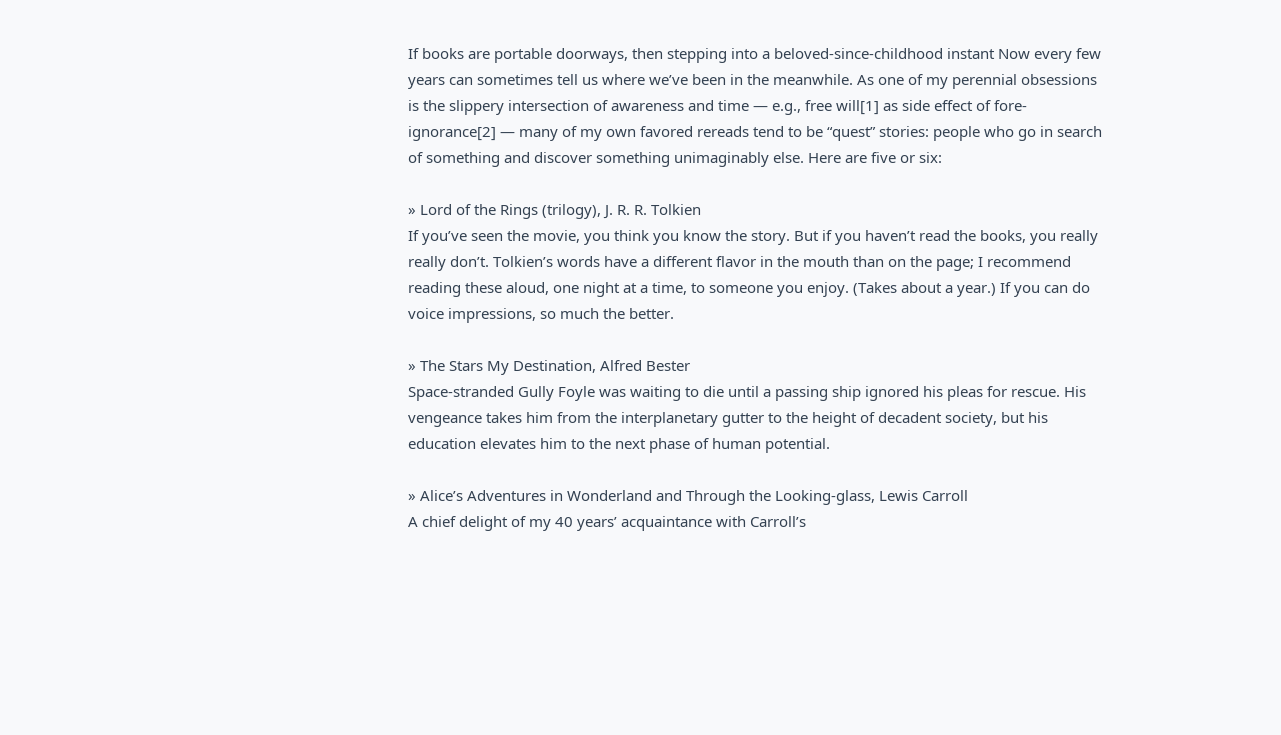If books are portable doorways, then stepping into a beloved-since-childhood instant Now every few years can sometimes tell us where we’ve been in the meanwhile. As one of my perennial obsessions is the slippery intersection of awareness and time — e.g., free will[1] as side effect of fore-ignorance[2] — many of my own favored rereads tend to be “quest” stories: people who go in search of something and discover something unimaginably else. Here are five or six:

» Lord of the Rings (trilogy), J. R. R. Tolkien
If you’ve seen the movie, you think you know the story. But if you haven’t read the books, you really really don’t. Tolkien’s words have a different flavor in the mouth than on the page; I recommend reading these aloud, one night at a time, to someone you enjoy. (Takes about a year.) If you can do voice impressions, so much the better.

» The Stars My Destination, Alfred Bester
Space-stranded Gully Foyle was waiting to die until a passing ship ignored his pleas for rescue. His vengeance takes him from the interplanetary gutter to the height of decadent society, but his education elevates him to the next phase of human potential.

» Alice’s Adventures in Wonderland and Through the Looking-glass, Lewis Carroll
A chief delight of my 40 years’ acquaintance with Carroll’s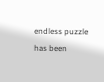endless puzzle has been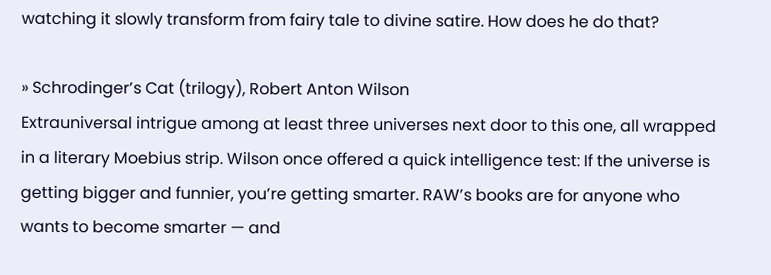watching it slowly transform from fairy tale to divine satire. How does he do that?

» Schrodinger’s Cat (trilogy), Robert Anton Wilson
Extrauniversal intrigue among at least three universes next door to this one, all wrapped in a literary Moebius strip. Wilson once offered a quick intelligence test: If the universe is getting bigger and funnier, you’re getting smarter. RAW’s books are for anyone who wants to become smarter — and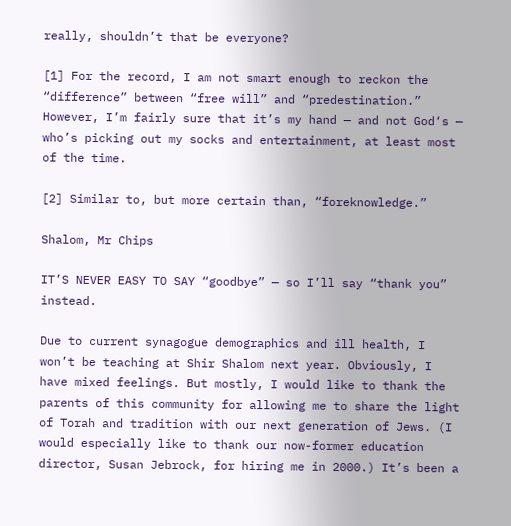really, shouldn’t that be everyone?

[1] For the record, I am not smart enough to reckon the “difference” between “free will” and “predestination.” However, I’m fairly sure that it’s my hand — and not God‘s — who’s picking out my socks and entertainment, at least most of the time.

[2] Similar to, but more certain than, “foreknowledge.”

Shalom, Mr Chips

IT’S NEVER EASY TO SAY “goodbye” — so I’ll say “thank you” instead.

Due to current synagogue demographics and ill health, I won’t be teaching at Shir Shalom next year. Obviously, I have mixed feelings. But mostly, I would like to thank the parents of this community for allowing me to share the light of Torah and tradition with our next generation of Jews. (I would especially like to thank our now-former education director, Susan Jebrock, for hiring me in 2000.) It’s been a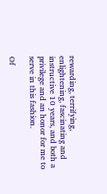rewarding, terrifying, enlightening, fascinating and instructive 10 years, and both a privilege and an honor for me to serve in this fashion.

Of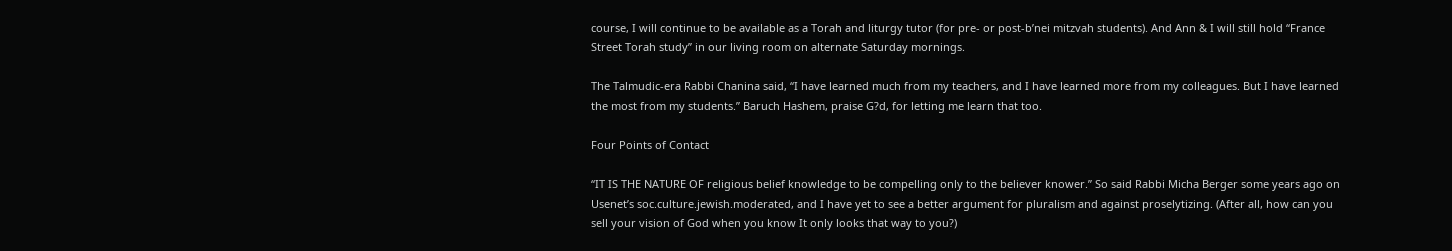course, I will continue to be available as a Torah and liturgy tutor (for pre- or post-b’nei mitzvah students). And Ann & I will still hold “France Street Torah study” in our living room on alternate Saturday mornings.

The Talmudic-era Rabbi Chanina said, “I have learned much from my teachers, and I have learned more from my colleagues. But I have learned the most from my students.” Baruch Hashem, praise G?d, for letting me learn that too.

Four Points of Contact

“IT IS THE NATURE OF religious belief knowledge to be compelling only to the believer knower.” So said Rabbi Micha Berger some years ago on Usenet’s soc.culture.jewish.moderated, and I have yet to see a better argument for pluralism and against proselytizing. (After all, how can you sell your vision of God when you know It only looks that way to you?)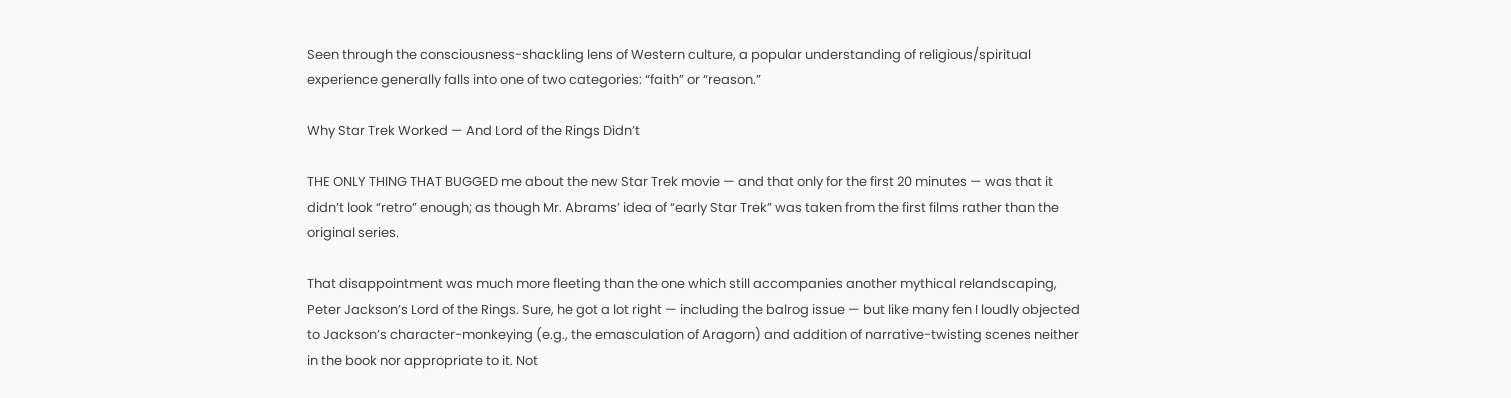Seen through the consciousness-shackling lens of Western culture, a popular understanding of religious/spiritual experience generally falls into one of two categories: “faith” or “reason.”

Why Star Trek Worked — And Lord of the Rings Didn’t

THE ONLY THING THAT BUGGED me about the new Star Trek movie — and that only for the first 20 minutes — was that it didn’t look “retro” enough; as though Mr. Abrams’ idea of “early Star Trek” was taken from the first films rather than the original series.

That disappointment was much more fleeting than the one which still accompanies another mythical relandscaping, Peter Jackson’s Lord of the Rings. Sure, he got a lot right — including the balrog issue — but like many fen I loudly objected to Jackson’s character-monkeying (e.g., the emasculation of Aragorn) and addition of narrative-twisting scenes neither in the book nor appropriate to it. Not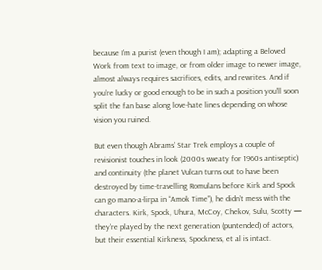because I’m a purist (even though I am); adapting a Beloved Work from text to image, or from older image to newer image, almost always requires sacrifices, edits, and rewrites. And if you’re lucky or good enough to be in such a position you’ll soon split the fan base along love-hate lines depending on whose vision you ruined.

But even though Abrams’ Star Trek employs a couple of revisionist touches in look (2000s sweaty for 1960s antiseptic) and continuity (the planet Vulcan turns out to have been destroyed by time-travelling Romulans before Kirk and Spock can go mano-a-lirpa in “Amok Time”), he didn’t mess with the characters. Kirk, Spock, Uhura, McCoy, Chekov, Sulu, Scotty — they’re played by the next generation (puntended) of actors, but their essential Kirkness, Spockness, et al is intact.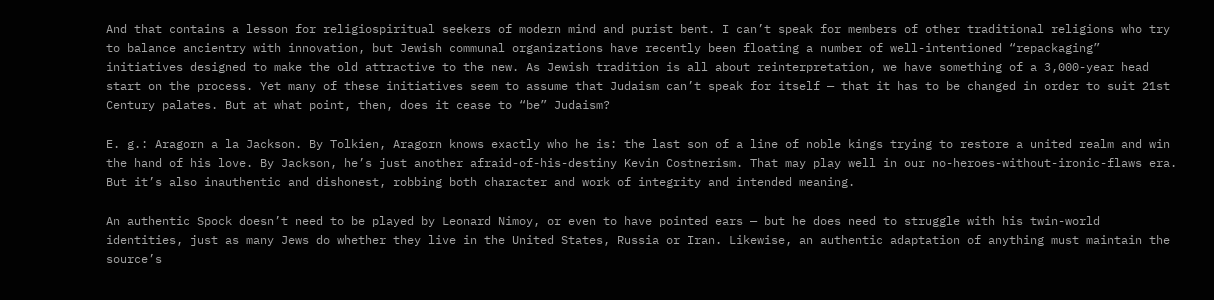And that contains a lesson for religiospiritual seekers of modern mind and purist bent. I can’t speak for members of other traditional religions who try to balance ancientry with innovation, but Jewish communal organizations have recently been floating a number of well-intentioned “repackaging” initiatives designed to make the old attractive to the new. As Jewish tradition is all about reinterpretation, we have something of a 3,000-year head start on the process. Yet many of these initiatives seem to assume that Judaism can’t speak for itself — that it has to be changed in order to suit 21st Century palates. But at what point, then, does it cease to “be” Judaism?

E. g.: Aragorn a la Jackson. By Tolkien, Aragorn knows exactly who he is: the last son of a line of noble kings trying to restore a united realm and win the hand of his love. By Jackson, he’s just another afraid-of-his-destiny Kevin Costnerism. That may play well in our no-heroes-without-ironic-flaws era. But it’s also inauthentic and dishonest, robbing both character and work of integrity and intended meaning.

An authentic Spock doesn’t need to be played by Leonard Nimoy, or even to have pointed ears — but he does need to struggle with his twin-world identities, just as many Jews do whether they live in the United States, Russia or Iran. Likewise, an authentic adaptation of anything must maintain the source’s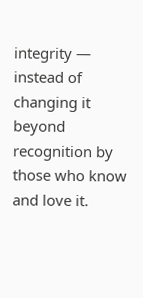integrity — instead of changing it beyond recognition by those who know and love it.